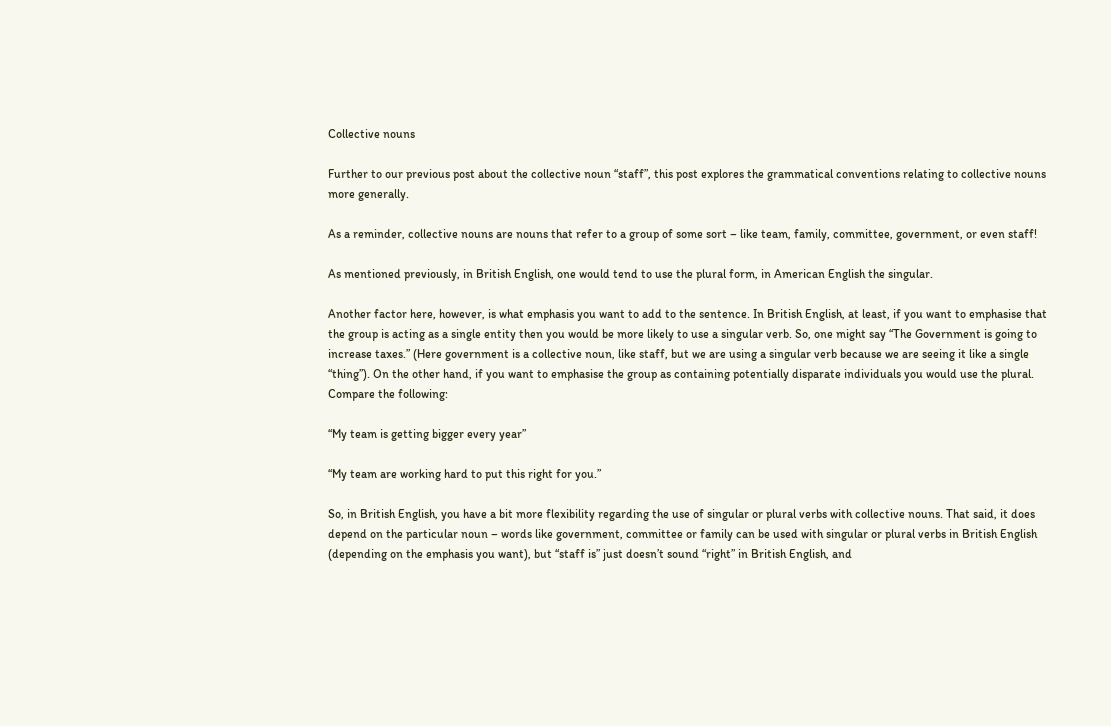Collective nouns

Further to our previous post about the collective noun “staff”, this post explores the grammatical conventions relating to collective nouns more generally.

As a reminder, collective nouns are nouns that refer to a group of some sort – like team, family, committee, government, or even staff!

As mentioned previously, in British English, one would tend to use the plural form, in American English the singular.

Another factor here, however, is what emphasis you want to add to the sentence. In British English, at least, if you want to emphasise that the group is acting as a single entity then you would be more likely to use a singular verb. So, one might say “The Government is going to increase taxes.” (Here government is a collective noun, like staff, but we are using a singular verb because we are seeing it like a single “thing”). On the other hand, if you want to emphasise the group as containing potentially disparate individuals you would use the plural. Compare the following:

“My team is getting bigger every year”

“My team are working hard to put this right for you.”

So, in British English, you have a bit more flexibility regarding the use of singular or plural verbs with collective nouns. That said, it does depend on the particular noun – words like government, committee or family can be used with singular or plural verbs in British English (depending on the emphasis you want), but “staff is” just doesn’t sound “right” in British English, and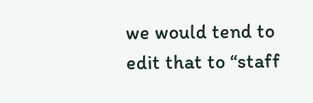we would tend to edit that to “staff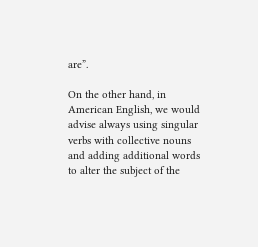are”.

On the other hand, in American English, we would advise always using singular verbs with collective nouns and adding additional words to alter the subject of the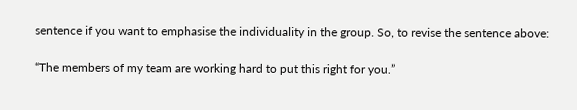sentence if you want to emphasise the individuality in the group. So, to revise the sentence above:

“The members of my team are working hard to put this right for you.”